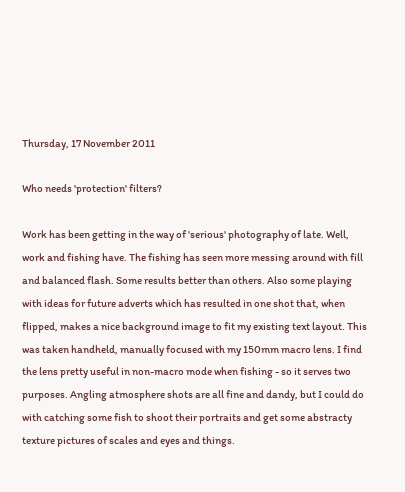Thursday, 17 November 2011

Who needs 'protection' filters?

Work has been getting in the way of 'serious' photography of late. Well, work and fishing have. The fishing has seen more messing around with fill and balanced flash. Some results better than others. Also some playing with ideas for future adverts which has resulted in one shot that, when flipped, makes a nice background image to fit my existing text layout. This was taken handheld, manually focused with my 150mm macro lens. I find the lens pretty useful in non-macro mode when fishing - so it serves two purposes. Angling atmosphere shots are all fine and dandy, but I could do with catching some fish to shoot their portraits and get some abstracty texture pictures of scales and eyes and things.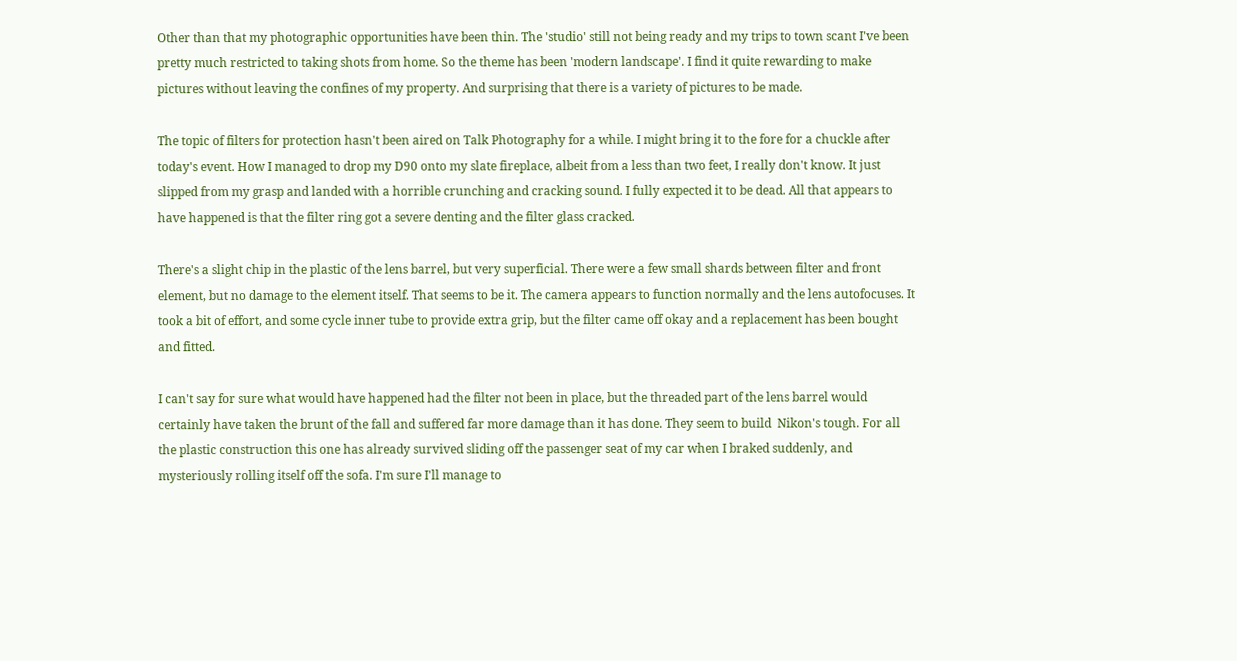Other than that my photographic opportunities have been thin. The 'studio' still not being ready and my trips to town scant I've been pretty much restricted to taking shots from home. So the theme has been 'modern landscape'. I find it quite rewarding to make pictures without leaving the confines of my property. And surprising that there is a variety of pictures to be made.

The topic of filters for protection hasn't been aired on Talk Photography for a while. I might bring it to the fore for a chuckle after today's event. How I managed to drop my D90 onto my slate fireplace, albeit from a less than two feet, I really don't know. It just slipped from my grasp and landed with a horrible crunching and cracking sound. I fully expected it to be dead. All that appears to have happened is that the filter ring got a severe denting and the filter glass cracked.

There's a slight chip in the plastic of the lens barrel, but very superficial. There were a few small shards between filter and front element, but no damage to the element itself. That seems to be it. The camera appears to function normally and the lens autofocuses. It took a bit of effort, and some cycle inner tube to provide extra grip, but the filter came off okay and a replacement has been bought and fitted.

I can't say for sure what would have happened had the filter not been in place, but the threaded part of the lens barrel would certainly have taken the brunt of the fall and suffered far more damage than it has done. They seem to build  Nikon's tough. For all the plastic construction this one has already survived sliding off the passenger seat of my car when I braked suddenly, and mysteriously rolling itself off the sofa. I'm sure I'll manage to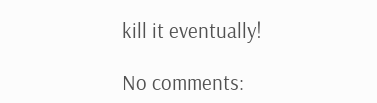kill it eventually!

No comments: